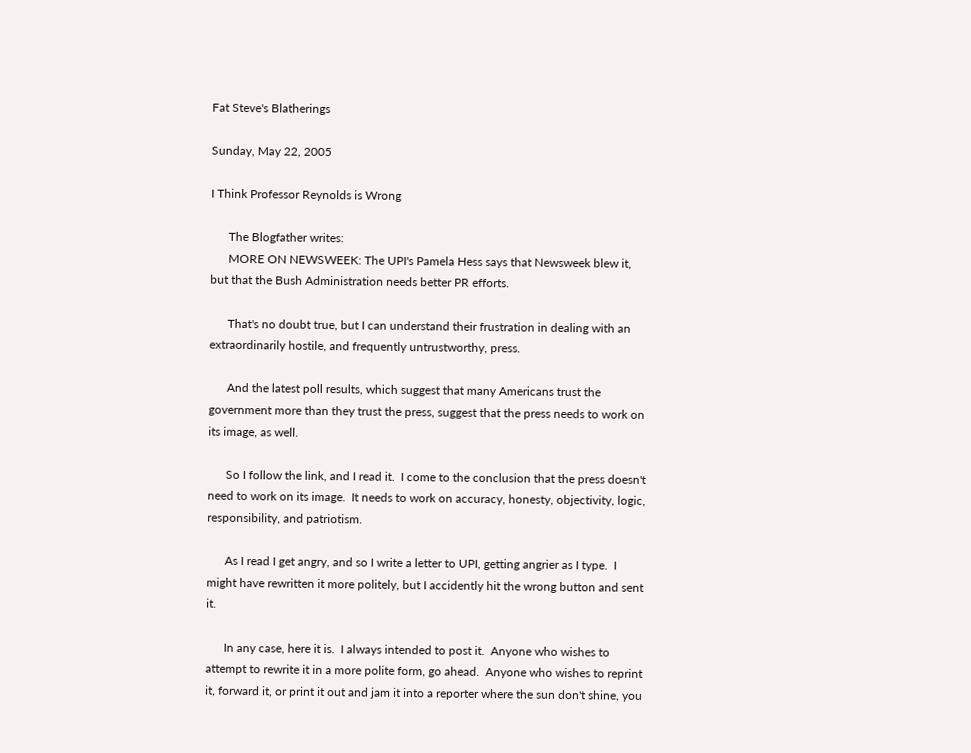Fat Steve's Blatherings

Sunday, May 22, 2005

I Think Professor Reynolds is Wrong

      The Blogfather writes:
      MORE ON NEWSWEEK: The UPI's Pamela Hess says that Newsweek blew it, but that the Bush Administration needs better PR efforts.

      That's no doubt true, but I can understand their frustration in dealing with an extraordinarily hostile, and frequently untrustworthy, press.

      And the latest poll results, which suggest that many Americans trust the government more than they trust the press, suggest that the press needs to work on its image, as well.

      So I follow the link, and I read it.  I come to the conclusion that the press doesn't need to work on its image.  It needs to work on accuracy, honesty, objectivity, logic, responsibility, and patriotism.

      As I read I get angry, and so I write a letter to UPI, getting angrier as I type.  I might have rewritten it more politely, but I accidently hit the wrong button and sent it.

      In any case, here it is.  I always intended to post it.  Anyone who wishes to attempt to rewrite it in a more polite form, go ahead.  Anyone who wishes to reprint it, forward it, or print it out and jam it into a reporter where the sun don't shine, you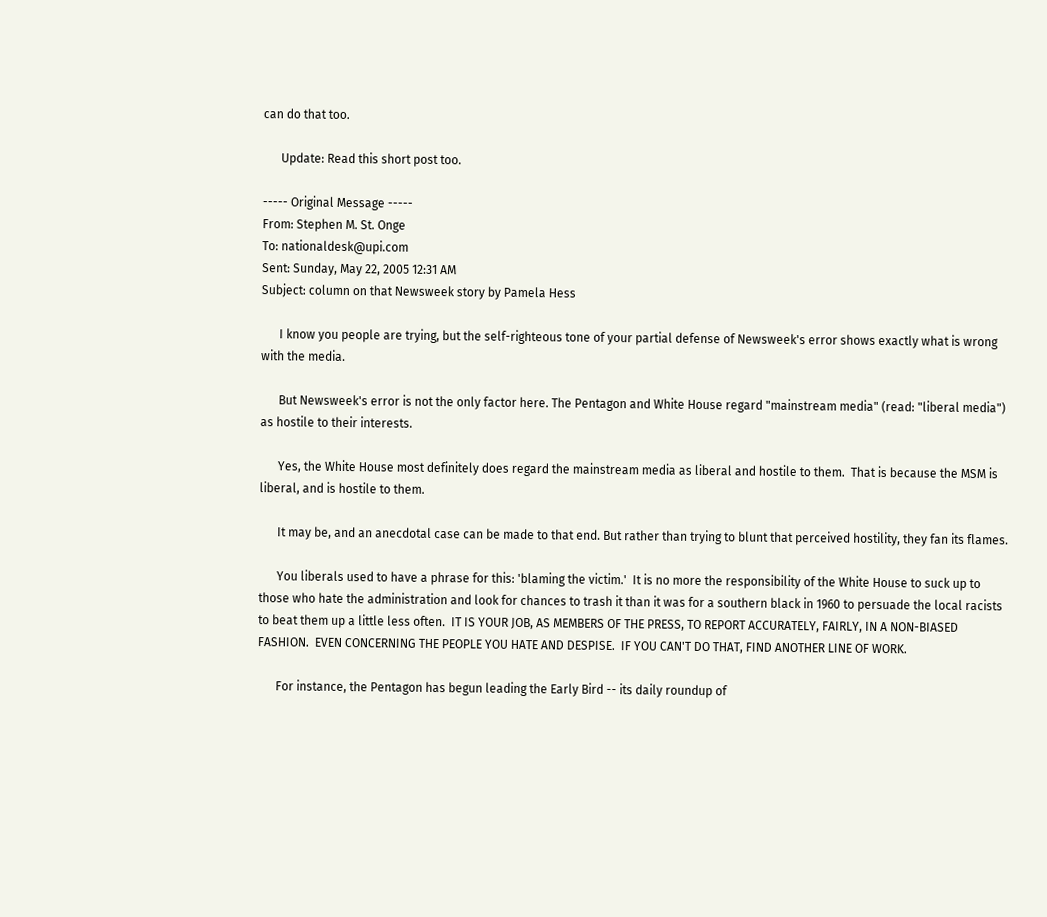can do that too.

      Update: Read this short post too.

----- Original Message -----
From: Stephen M. St. Onge
To: nationaldesk@upi.com
Sent: Sunday, May 22, 2005 12:31 AM
Subject: column on that Newsweek story by Pamela Hess

      I know you people are trying, but the self-righteous tone of your partial defense of Newsweek's error shows exactly what is wrong with the media.

      But Newsweek's error is not the only factor here. The Pentagon and White House regard "mainstream media" (read: "liberal media") as hostile to their interests.

      Yes, the White House most definitely does regard the mainstream media as liberal and hostile to them.  That is because the MSM is liberal, and is hostile to them.

      It may be, and an anecdotal case can be made to that end. But rather than trying to blunt that perceived hostility, they fan its flames.

      You liberals used to have a phrase for this: 'blaming the victim.'  It is no more the responsibility of the White House to suck up to those who hate the administration and look for chances to trash it than it was for a southern black in 1960 to persuade the local racists to beat them up a little less often.  IT IS YOUR JOB, AS MEMBERS OF THE PRESS, TO REPORT ACCURATELY, FAIRLY, IN A NON-BIASED FASHION.  EVEN CONCERNING THE PEOPLE YOU HATE AND DESPISE.  IF YOU CAN'T DO THAT, FIND ANOTHER LINE OF WORK.

      For instance, the Pentagon has begun leading the Early Bird -- its daily roundup of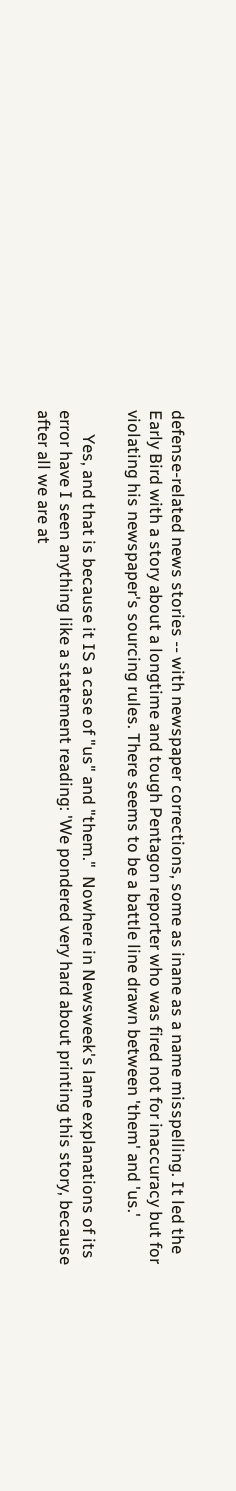defense-related news stories -- with newspaper corrections, some as inane as a name misspelling. It led the Early Bird with a story about a longtime and tough Pentagon reporter who was fired not for inaccuracy but for violating his newspaper's sourcing rules. There seems to be a battle line drawn between 'them' and 'us.'

      Yes, and that is because it IS a case of "us" and "them."  Nowhere in Newsweek's lame explanations of its error have I seen anything like a statement reading: 'We pondered very hard about printing this story, because after all we are at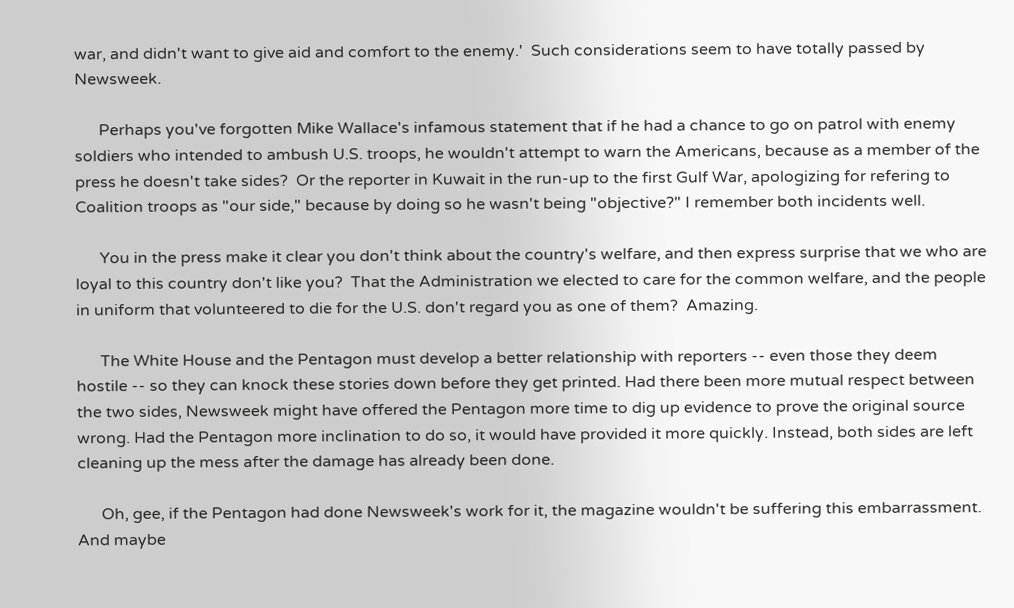war, and didn't want to give aid and comfort to the enemy.'  Such considerations seem to have totally passed by Newsweek.

      Perhaps you've forgotten Mike Wallace's infamous statement that if he had a chance to go on patrol with enemy soldiers who intended to ambush U.S. troops, he wouldn't attempt to warn the Americans, because as a member of the press he doesn't take sides?  Or the reporter in Kuwait in the run-up to the first Gulf War, apologizing for refering to Coalition troops as "our side," because by doing so he wasn't being "objective?" I remember both incidents well.

      You in the press make it clear you don't think about the country's welfare, and then express surprise that we who are loyal to this country don't like you?  That the Administration we elected to care for the common welfare, and the people in uniform that volunteered to die for the U.S. don't regard you as one of them?  Amazing.

      The White House and the Pentagon must develop a better relationship with reporters -- even those they deem hostile -- so they can knock these stories down before they get printed. Had there been more mutual respect between the two sides, Newsweek might have offered the Pentagon more time to dig up evidence to prove the original source wrong. Had the Pentagon more inclination to do so, it would have provided it more quickly. Instead, both sides are left cleaning up the mess after the damage has already been done.

      Oh, gee, if the Pentagon had done Newsweek's work for it, the magazine wouldn't be suffering this embarrassment.  And maybe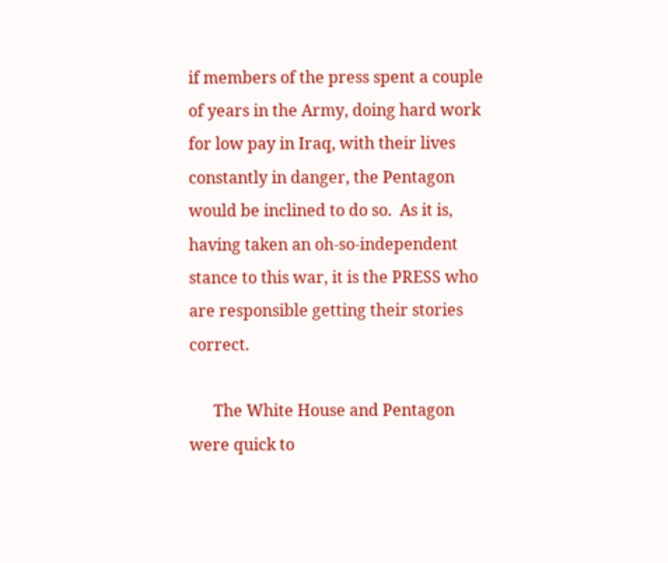if members of the press spent a couple of years in the Army, doing hard work for low pay in Iraq, with their lives constantly in danger, the Pentagon would be inclined to do so.  As it is, having taken an oh-so-independent stance to this war, it is the PRESS who are responsible getting their stories correct.

      The White House and Pentagon were quick to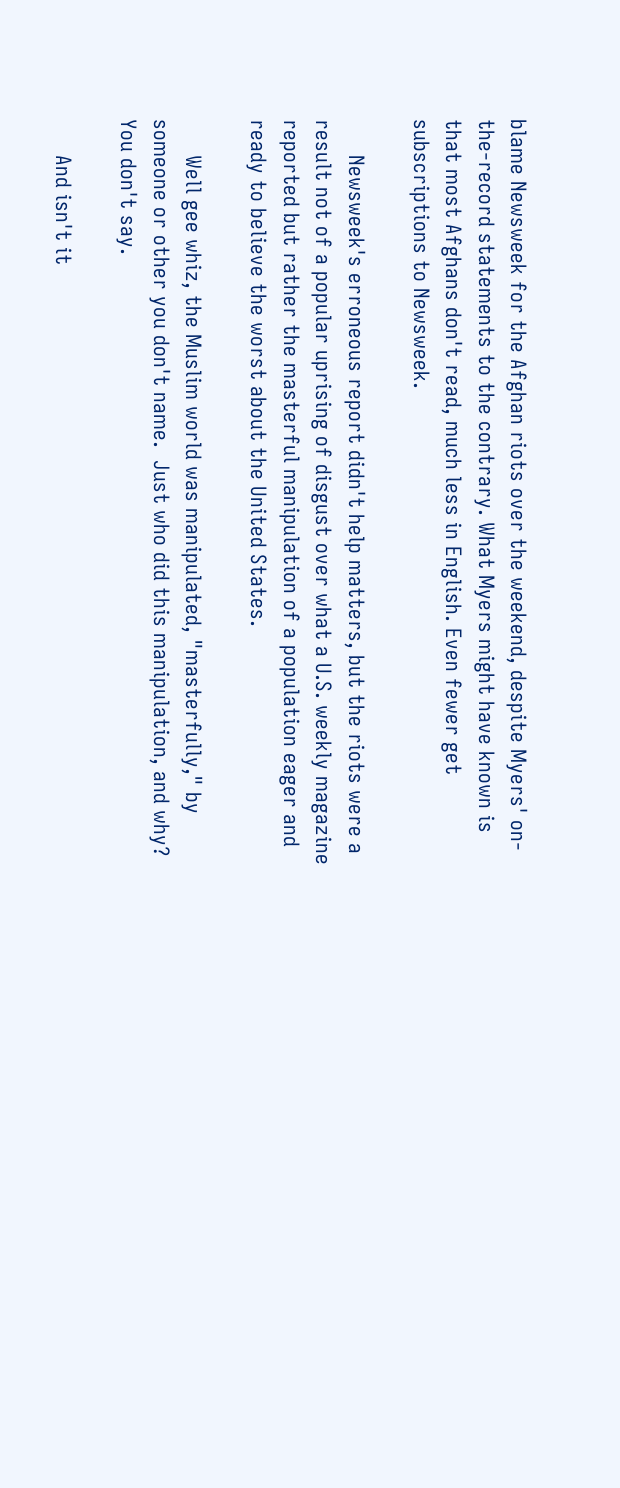blame Newsweek for the Afghan riots over the weekend, despite Myers' on-the-record statements to the contrary. What Myers might have known is that most Afghans don't read, much less in English. Even fewer get subscriptions to Newsweek.

      Newsweek's erroneous report didn't help matters, but the riots were a result not of a popular uprising of disgust over what a U.S. weekly magazine reported but rather the masterful manipulation of a population eager and ready to believe the worst about the United States.

      Well gee whiz, the Muslim world was manipulated, "masterfully," by someone or other you don't name.  Just who did this manipulation, and why?  You don't say.

      And isn't it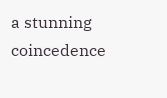a stunning coincedence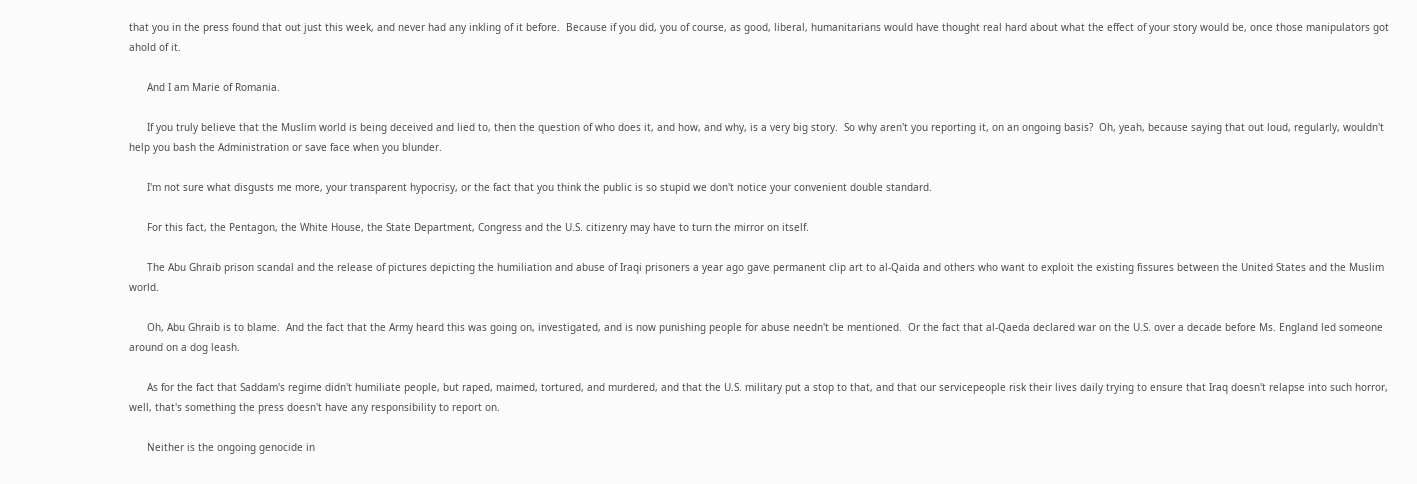that you in the press found that out just this week, and never had any inkling of it before.  Because if you did, you of course, as good, liberal, humanitarians would have thought real hard about what the effect of your story would be, once those manipulators got ahold of it.

      And I am Marie of Romania.

      If you truly believe that the Muslim world is being deceived and lied to, then the question of who does it, and how, and why, is a very big story.  So why aren't you reporting it, on an ongoing basis?  Oh, yeah, because saying that out loud, regularly, wouldn't help you bash the Administration or save face when you blunder.

      I'm not sure what disgusts me more, your transparent hypocrisy, or the fact that you think the public is so stupid we don't notice your convenient double standard.

      For this fact, the Pentagon, the White House, the State Department, Congress and the U.S. citizenry may have to turn the mirror on itself.

      The Abu Ghraib prison scandal and the release of pictures depicting the humiliation and abuse of Iraqi prisoners a year ago gave permanent clip art to al-Qaida and others who want to exploit the existing fissures between the United States and the Muslim world.

      Oh, Abu Ghraib is to blame.  And the fact that the Army heard this was going on, investigated, and is now punishing people for abuse needn't be mentioned.  Or the fact that al-Qaeda declared war on the U.S. over a decade before Ms. England led someone around on a dog leash.

      As for the fact that Saddam's regime didn't humiliate people, but raped, maimed, tortured, and murdered, and that the U.S. military put a stop to that, and that our servicepeople risk their lives daily trying to ensure that Iraq doesn't relapse into such horror, well, that's something the press doesn't have any responsibility to report on.

      Neither is the ongoing genocide in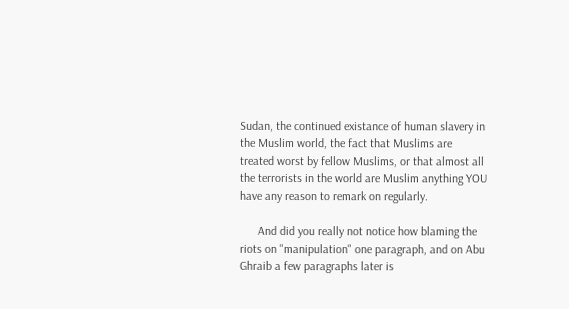Sudan, the continued existance of human slavery in the Muslim world, the fact that Muslims are treated worst by fellow Muslims, or that almost all the terrorists in the world are Muslim anything YOU have any reason to remark on regularly.

      And did you really not notice how blaming the riots on "manipulation" one paragraph, and on Abu Ghraib a few paragraphs later is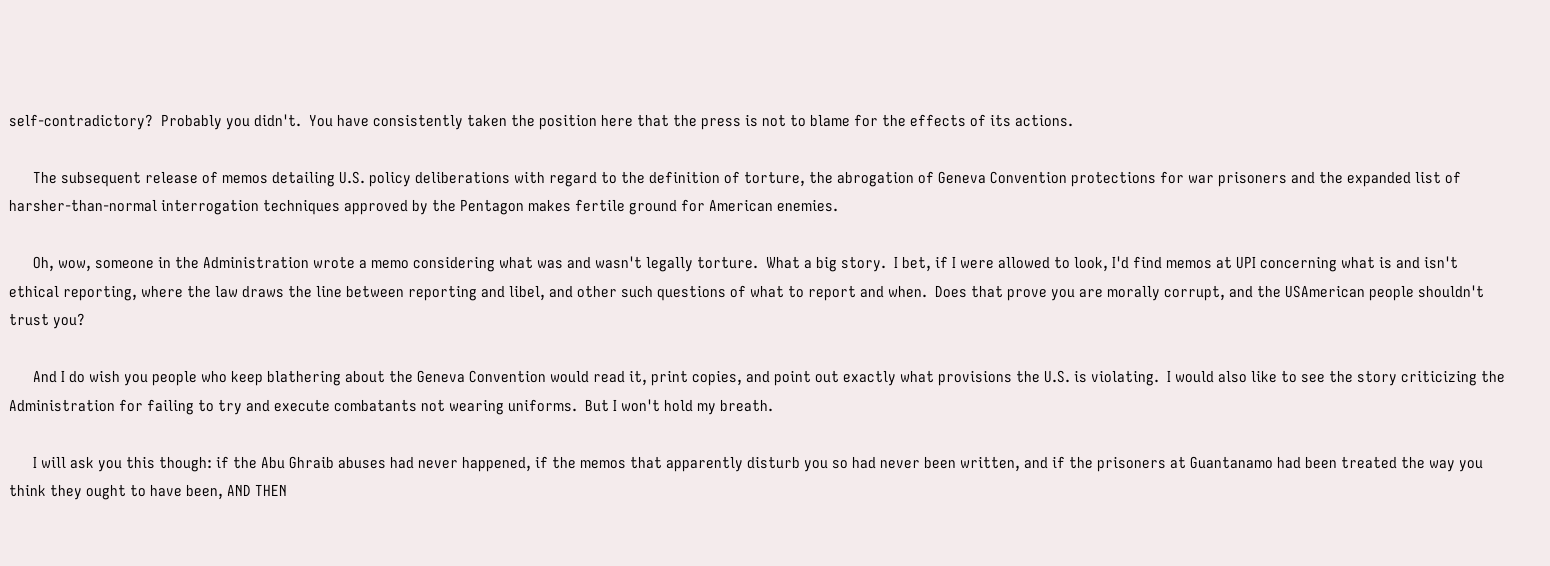self-contradictory?  Probably you didn't.  You have consistently taken the position here that the press is not to blame for the effects of its actions.

      The subsequent release of memos detailing U.S. policy deliberations with regard to the definition of torture, the abrogation of Geneva Convention protections for war prisoners and the expanded list of harsher-than-normal interrogation techniques approved by the Pentagon makes fertile ground for American enemies.

      Oh, wow, someone in the Administration wrote a memo considering what was and wasn't legally torture.  What a big story.  I bet, if I were allowed to look, I'd find memos at UPI concerning what is and isn't ethical reporting, where the law draws the line between reporting and libel, and other such questions of what to report and when.  Does that prove you are morally corrupt, and the USAmerican people shouldn't trust you?

      And I do wish you people who keep blathering about the Geneva Convention would read it, print copies, and point out exactly what provisions the U.S. is violating.  I would also like to see the story criticizing the Administration for failing to try and execute combatants not wearing uniforms.  But I won't hold my breath.

      I will ask you this though: if the Abu Ghraib abuses had never happened, if the memos that apparently disturb you so had never been written, and if the prisoners at Guantanamo had been treated the way you think they ought to have been, AND THEN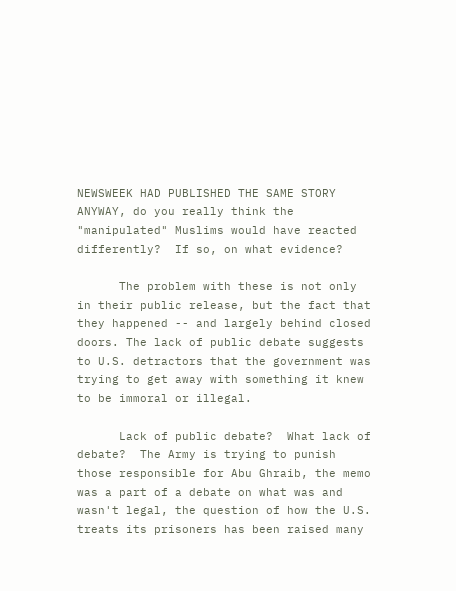NEWSWEEK HAD PUBLISHED THE SAME STORY ANYWAY, do you really think the "manipulated" Muslims would have reacted differently?  If so, on what evidence?

      The problem with these is not only in their public release, but the fact that they happened -- and largely behind closed doors. The lack of public debate suggests to U.S. detractors that the government was trying to get away with something it knew to be immoral or illegal.

      Lack of public debate?  What lack of debate?  The Army is trying to punish those responsible for Abu Ghraib, the memo was a part of a debate on what was and wasn't legal, the question of how the U.S. treats its prisoners has been raised many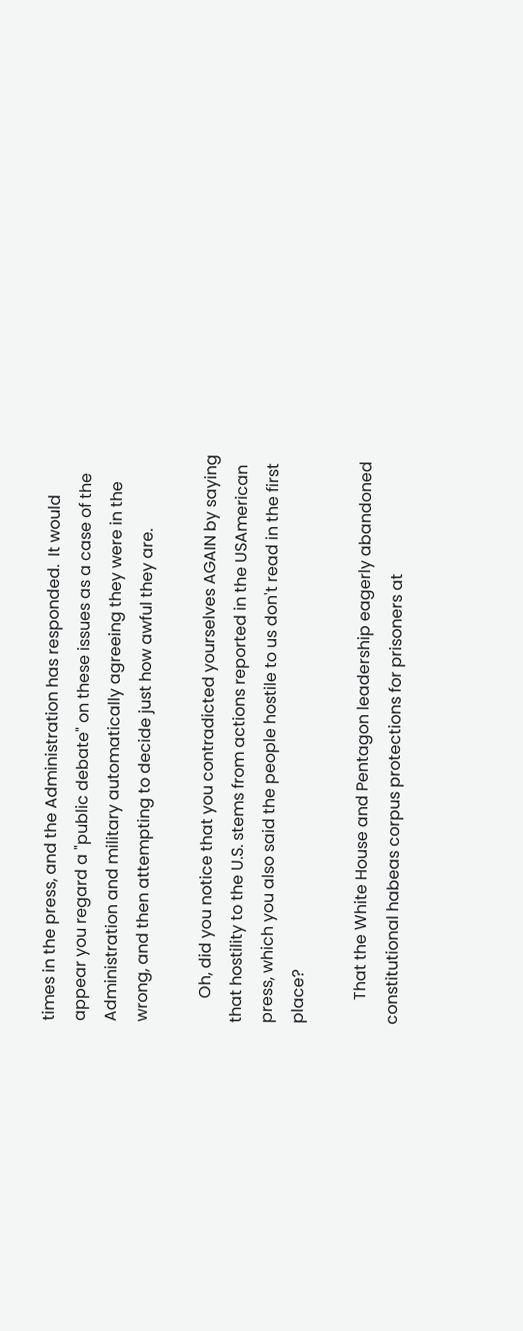times in the press, and the Administration has responded.  It would appear you regard a "public debate" on these issues as a case of the Administration and military automatically agreeing they were in the wrong, and then attempting to decide just how awful they are.

      Oh, did you notice that you contradicted yourselves AGAIN by saying that hostility to the U.S. stems from actions reported in the USAmerican press, which you also said the people hostile to us don't read in the first place?

      That the White House and Pentagon leadership eagerly abandoned constitutional habeas corpus protections for prisoners at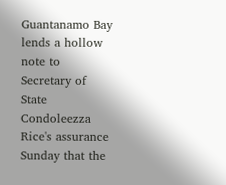Guantanamo Bay lends a hollow note to Secretary of State Condoleezza Rice's assurance Sunday that the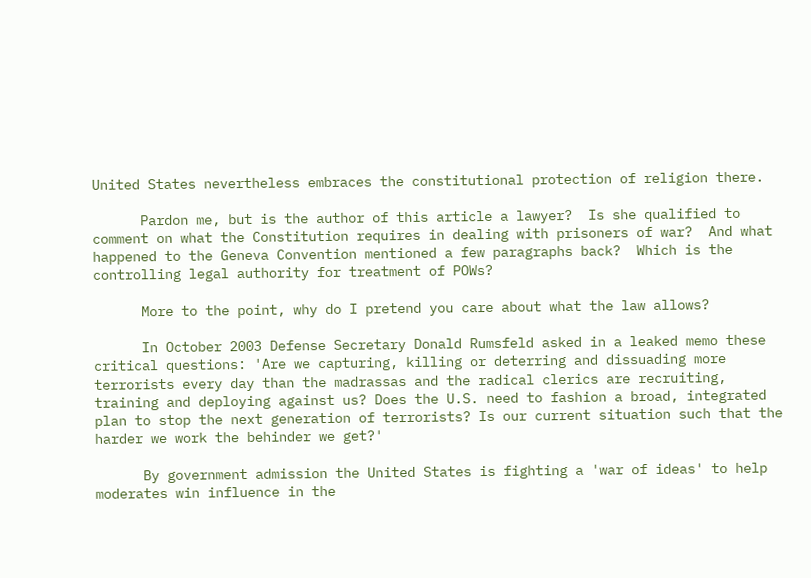United States nevertheless embraces the constitutional protection of religion there.

      Pardon me, but is the author of this article a lawyer?  Is she qualified to comment on what the Constitution requires in dealing with prisoners of war?  And what happened to the Geneva Convention mentioned a few paragraphs back?  Which is the controlling legal authority for treatment of POWs?

      More to the point, why do I pretend you care about what the law allows?

      In October 2003 Defense Secretary Donald Rumsfeld asked in a leaked memo these critical questions: 'Are we capturing, killing or deterring and dissuading more terrorists every day than the madrassas and the radical clerics are recruiting, training and deploying against us? Does the U.S. need to fashion a broad, integrated plan to stop the next generation of terrorists? Is our current situation such that the harder we work the behinder we get?'

      By government admission the United States is fighting a 'war of ideas' to help moderates win influence in the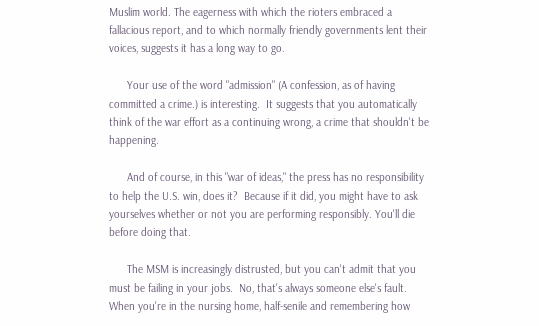Muslim world. The eagerness with which the rioters embraced a fallacious report, and to which normally friendly governments lent their voices, suggests it has a long way to go.

      Your use of the word "admission" (A confession, as of having committed a crime.) is interesting.  It suggests that you automatically think of the war effort as a continuing wrong, a crime that shouldn't be happening.

      And of course, in this "war of ideas," the press has no responsibility to help the U.S. win, does it?  Because if it did, you might have to ask yourselves whether or not you are performing responsibly. You'll die before doing that.

      The MSM is increasingly distrusted, but you can't admit that you must be failing in your jobs.  No, that's always someone else's fault.  When you're in the nursing home, half-senile and remembering how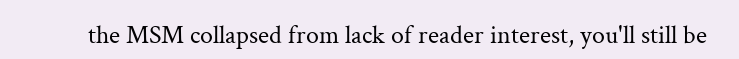the MSM collapsed from lack of reader interest, you'll still be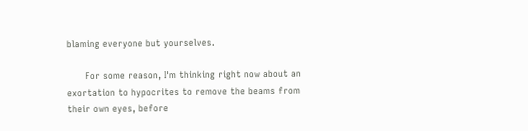blaming everyone but yourselves.

      For some reason, I'm thinking right now about an exortation to hypocrites to remove the beams from their own eyes, before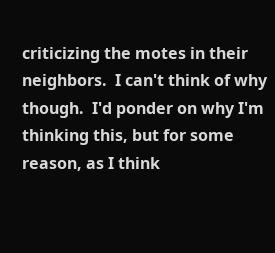criticizing the motes in their neighbors.  I can't think of why though.  I'd ponder on why I'm thinking this, but for some reason, as I think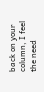back on your column, I feel the need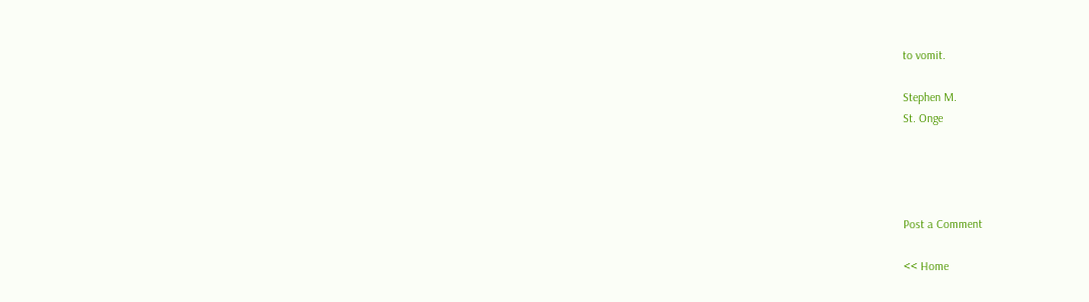to vomit.

Stephen M.
St. Onge




Post a Comment

<< Home